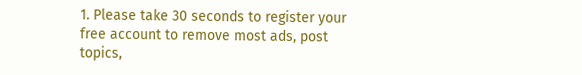1. Please take 30 seconds to register your free account to remove most ads, post topics,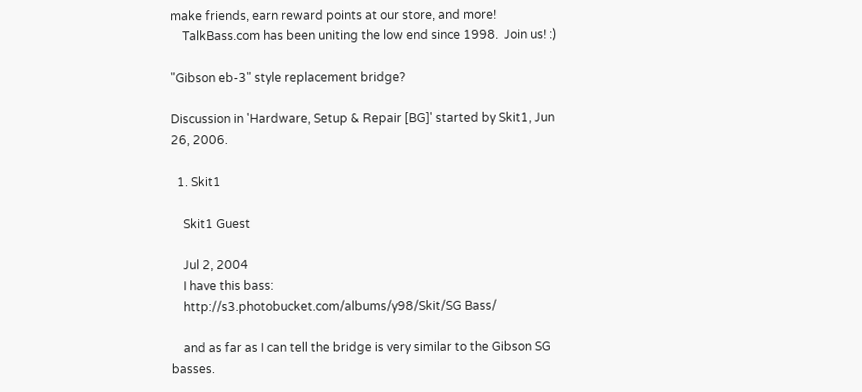make friends, earn reward points at our store, and more!
    TalkBass.com has been uniting the low end since 1998.  Join us! :)

"Gibson eb-3" style replacement bridge?

Discussion in 'Hardware, Setup & Repair [BG]' started by Skit1, Jun 26, 2006.

  1. Skit1

    Skit1 Guest

    Jul 2, 2004
    I have this bass:
    http://s3.photobucket.com/albums/y98/Skit/SG Bass/

    and as far as I can tell the bridge is very similar to the Gibson SG basses.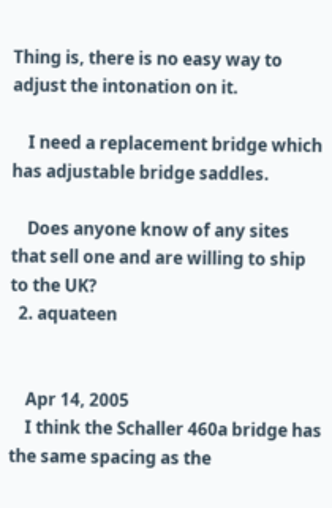Thing is, there is no easy way to adjust the intonation on it.

    I need a replacement bridge which has adjustable bridge saddles.

    Does anyone know of any sites that sell one and are willing to ship to the UK?
  2. aquateen


    Apr 14, 2005
    I think the Schaller 460a bridge has the same spacing as the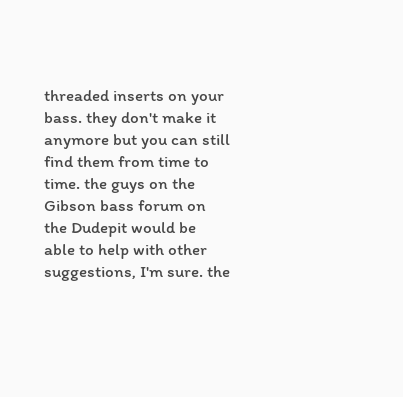threaded inserts on your bass. they don't make it anymore but you can still find them from time to time. the guys on the Gibson bass forum on the Dudepit would be able to help with other suggestions, I'm sure. the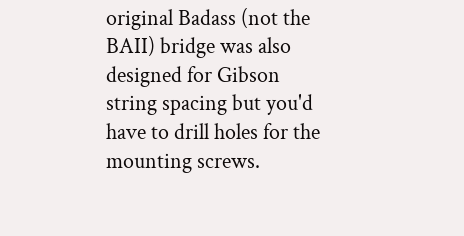original Badass (not the BAII) bridge was also designed for Gibson string spacing but you'd have to drill holes for the mounting screws.